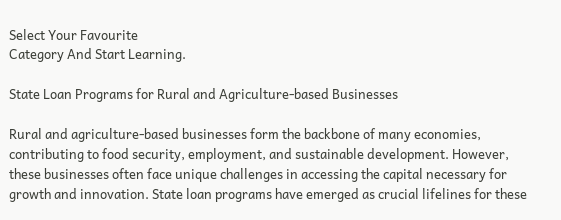Select Your Favourite
Category And Start Learning.

State Loan Programs for Rural and Agriculture-based Businesses

Rural and agriculture-based businesses form the backbone of many economies, contributing to food security, employment, and sustainable development. However, these businesses often face unique challenges in accessing the capital necessary for growth and innovation. State loan programs have emerged as crucial lifelines for these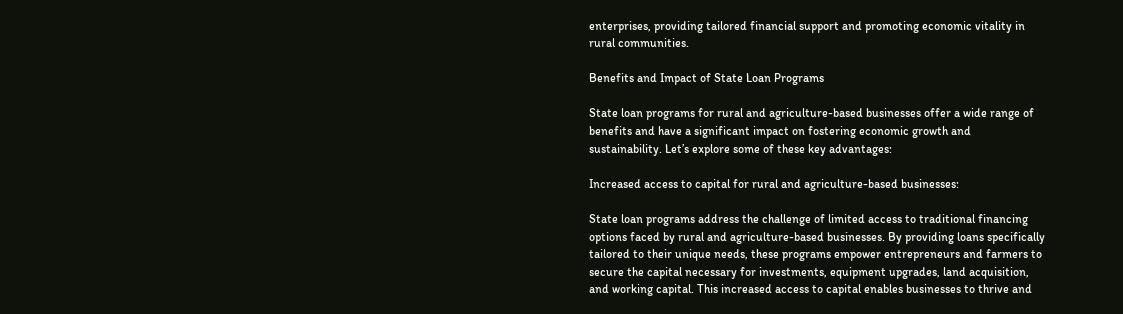enterprises, providing tailored financial support and promoting economic vitality in rural communities.

Benefits and Impact of State Loan Programs

State loan programs for rural and agriculture-based businesses offer a wide range of benefits and have a significant impact on fostering economic growth and sustainability. Let’s explore some of these key advantages:

Increased access to capital for rural and agriculture-based businesses:

State loan programs address the challenge of limited access to traditional financing options faced by rural and agriculture-based businesses. By providing loans specifically tailored to their unique needs, these programs empower entrepreneurs and farmers to secure the capital necessary for investments, equipment upgrades, land acquisition, and working capital. This increased access to capital enables businesses to thrive and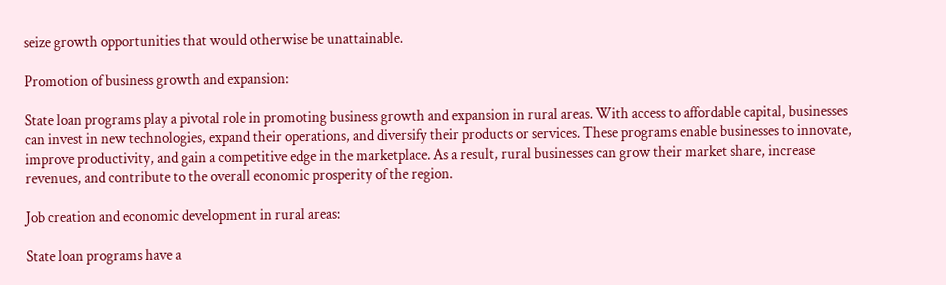seize growth opportunities that would otherwise be unattainable.

Promotion of business growth and expansion:

State loan programs play a pivotal role in promoting business growth and expansion in rural areas. With access to affordable capital, businesses can invest in new technologies, expand their operations, and diversify their products or services. These programs enable businesses to innovate, improve productivity, and gain a competitive edge in the marketplace. As a result, rural businesses can grow their market share, increase revenues, and contribute to the overall economic prosperity of the region.

Job creation and economic development in rural areas:

State loan programs have a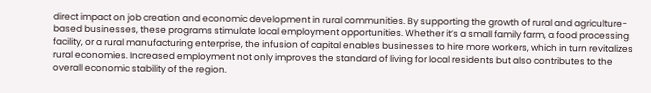direct impact on job creation and economic development in rural communities. By supporting the growth of rural and agriculture-based businesses, these programs stimulate local employment opportunities. Whether it’s a small family farm, a food processing facility, or a rural manufacturing enterprise, the infusion of capital enables businesses to hire more workers, which in turn revitalizes rural economies. Increased employment not only improves the standard of living for local residents but also contributes to the overall economic stability of the region.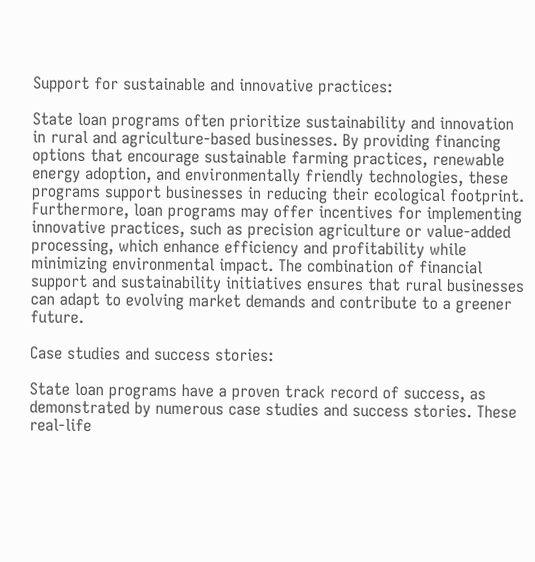Support for sustainable and innovative practices:

State loan programs often prioritize sustainability and innovation in rural and agriculture-based businesses. By providing financing options that encourage sustainable farming practices, renewable energy adoption, and environmentally friendly technologies, these programs support businesses in reducing their ecological footprint. Furthermore, loan programs may offer incentives for implementing innovative practices, such as precision agriculture or value-added processing, which enhance efficiency and profitability while minimizing environmental impact. The combination of financial support and sustainability initiatives ensures that rural businesses can adapt to evolving market demands and contribute to a greener future.

Case studies and success stories:

State loan programs have a proven track record of success, as demonstrated by numerous case studies and success stories. These real-life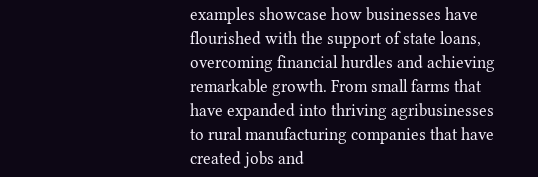examples showcase how businesses have flourished with the support of state loans, overcoming financial hurdles and achieving remarkable growth. From small farms that have expanded into thriving agribusinesses to rural manufacturing companies that have created jobs and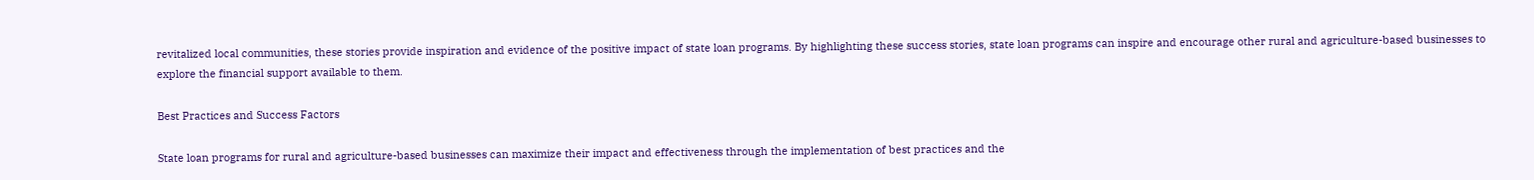revitalized local communities, these stories provide inspiration and evidence of the positive impact of state loan programs. By highlighting these success stories, state loan programs can inspire and encourage other rural and agriculture-based businesses to explore the financial support available to them.

Best Practices and Success Factors

State loan programs for rural and agriculture-based businesses can maximize their impact and effectiveness through the implementation of best practices and the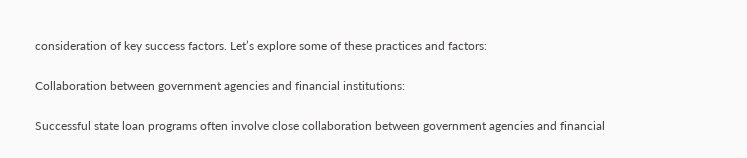consideration of key success factors. Let’s explore some of these practices and factors:

Collaboration between government agencies and financial institutions:

Successful state loan programs often involve close collaboration between government agencies and financial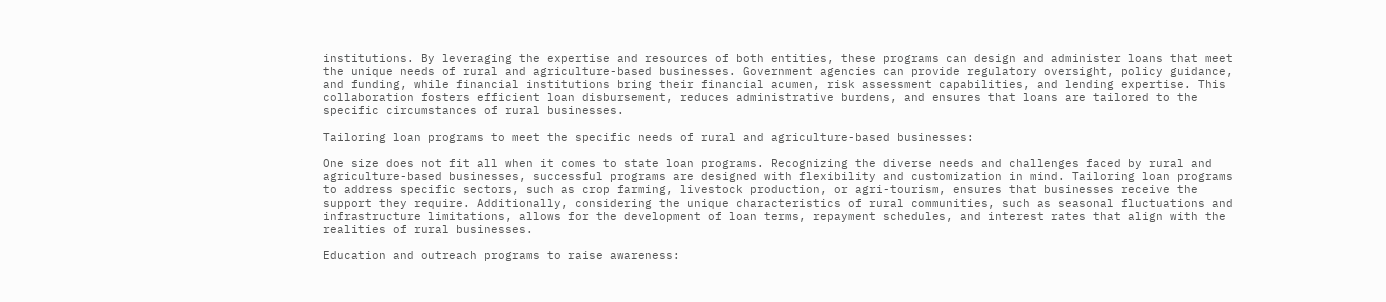institutions. By leveraging the expertise and resources of both entities, these programs can design and administer loans that meet the unique needs of rural and agriculture-based businesses. Government agencies can provide regulatory oversight, policy guidance, and funding, while financial institutions bring their financial acumen, risk assessment capabilities, and lending expertise. This collaboration fosters efficient loan disbursement, reduces administrative burdens, and ensures that loans are tailored to the specific circumstances of rural businesses.

Tailoring loan programs to meet the specific needs of rural and agriculture-based businesses:

One size does not fit all when it comes to state loan programs. Recognizing the diverse needs and challenges faced by rural and agriculture-based businesses, successful programs are designed with flexibility and customization in mind. Tailoring loan programs to address specific sectors, such as crop farming, livestock production, or agri-tourism, ensures that businesses receive the support they require. Additionally, considering the unique characteristics of rural communities, such as seasonal fluctuations and infrastructure limitations, allows for the development of loan terms, repayment schedules, and interest rates that align with the realities of rural businesses.

Education and outreach programs to raise awareness: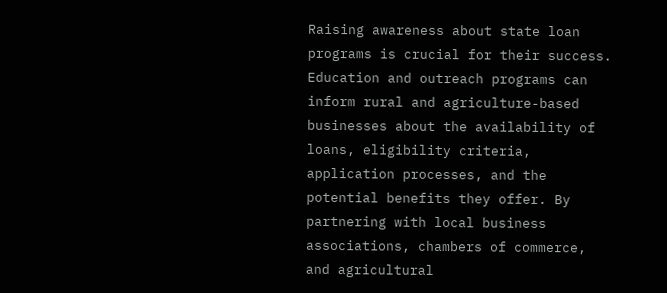Raising awareness about state loan programs is crucial for their success. Education and outreach programs can inform rural and agriculture-based businesses about the availability of loans, eligibility criteria, application processes, and the potential benefits they offer. By partnering with local business associations, chambers of commerce, and agricultural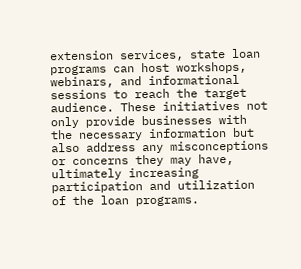extension services, state loan programs can host workshops, webinars, and informational sessions to reach the target audience. These initiatives not only provide businesses with the necessary information but also address any misconceptions or concerns they may have, ultimately increasing participation and utilization of the loan programs.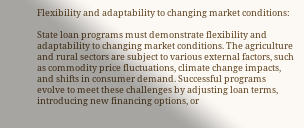Flexibility and adaptability to changing market conditions:

State loan programs must demonstrate flexibility and adaptability to changing market conditions. The agriculture and rural sectors are subject to various external factors, such as commodity price fluctuations, climate change impacts, and shifts in consumer demand. Successful programs evolve to meet these challenges by adjusting loan terms, introducing new financing options, or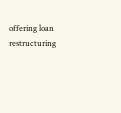offering loan restructuring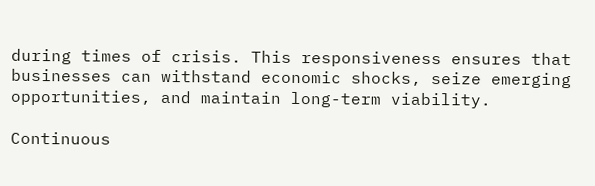during times of crisis. This responsiveness ensures that businesses can withstand economic shocks, seize emerging opportunities, and maintain long-term viability.

Continuous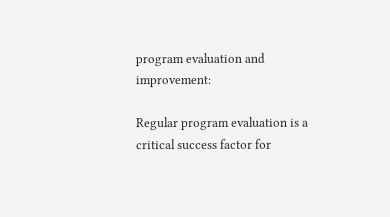program evaluation and improvement:

Regular program evaluation is a critical success factor for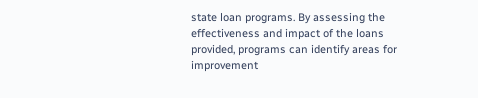state loan programs. By assessing the effectiveness and impact of the loans provided, programs can identify areas for improvement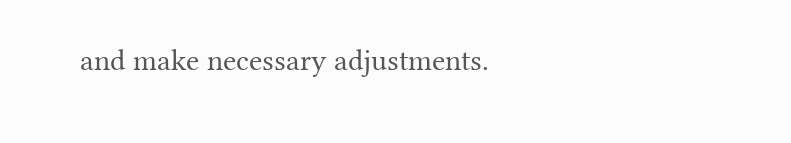and make necessary adjustments.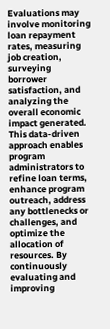Evaluations may involve monitoring loan repayment rates, measuring job creation, surveying borrower satisfaction, and analyzing the overall economic impact generated. This data-driven approach enables program administrators to refine loan terms, enhance program outreach, address any bottlenecks or challenges, and optimize the allocation of resources. By continuously evaluating and improving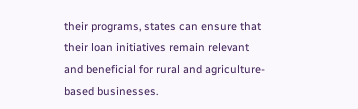their programs, states can ensure that their loan initiatives remain relevant and beneficial for rural and agriculture-based businesses.